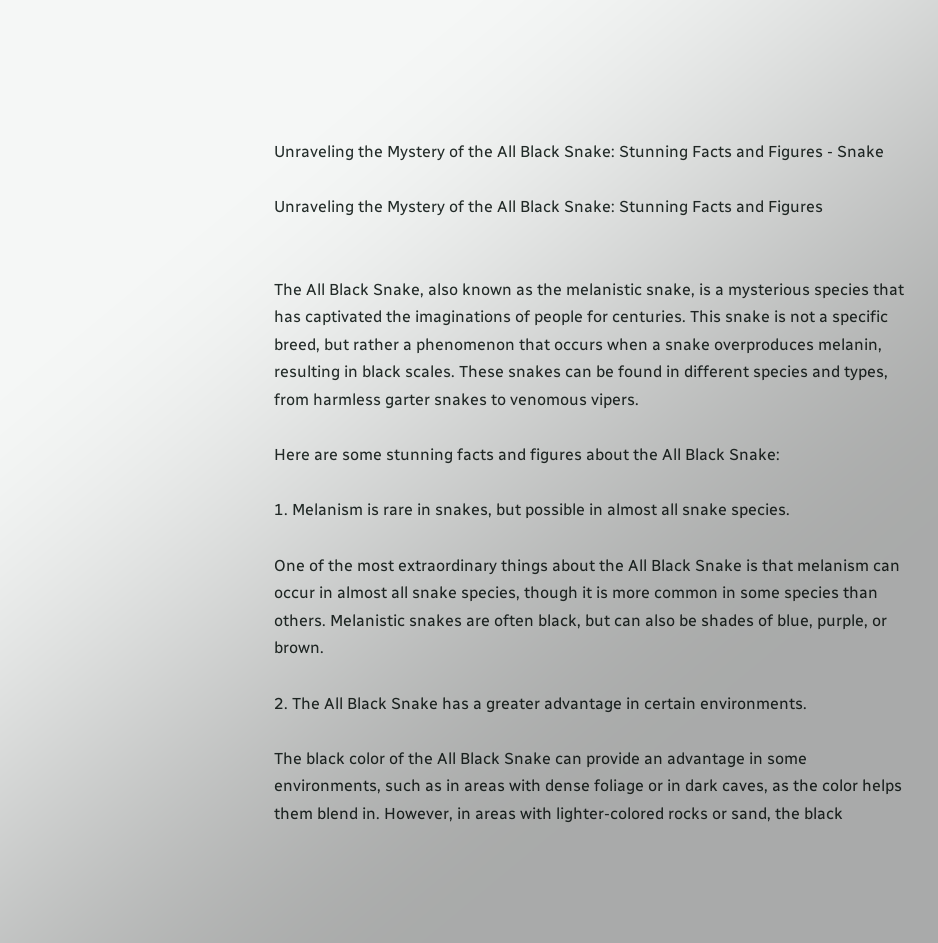Unraveling the Mystery of the All Black Snake: Stunning Facts and Figures - Snake

Unraveling the Mystery of the All Black Snake: Stunning Facts and Figures


The All Black Snake, also known as the melanistic snake, is a mysterious species that has captivated the imaginations of people for centuries. This snake is not a specific breed, but rather a phenomenon that occurs when a snake overproduces melanin, resulting in black scales. These snakes can be found in different species and types, from harmless garter snakes to venomous vipers.

Here are some stunning facts and figures about the All Black Snake:

1. Melanism is rare in snakes, but possible in almost all snake species.

One of the most extraordinary things about the All Black Snake is that melanism can occur in almost all snake species, though it is more common in some species than others. Melanistic snakes are often black, but can also be shades of blue, purple, or brown.

2. The All Black Snake has a greater advantage in certain environments.

The black color of the All Black Snake can provide an advantage in some environments, such as in areas with dense foliage or in dark caves, as the color helps them blend in. However, in areas with lighter-colored rocks or sand, the black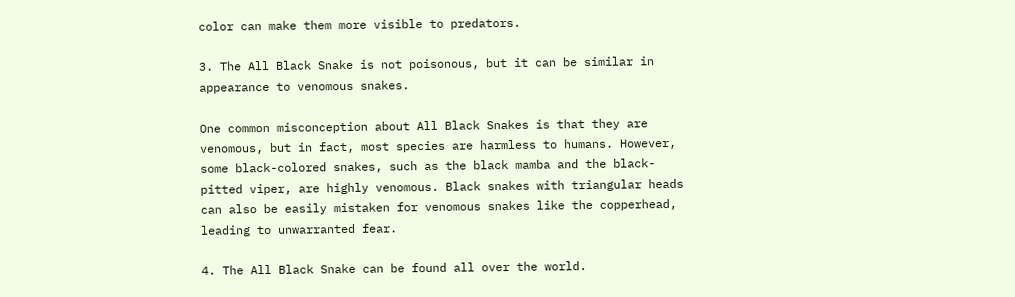color can make them more visible to predators.

3. The All Black Snake is not poisonous, but it can be similar in appearance to venomous snakes.

One common misconception about All Black Snakes is that they are venomous, but in fact, most species are harmless to humans. However, some black-colored snakes, such as the black mamba and the black-pitted viper, are highly venomous. Black snakes with triangular heads can also be easily mistaken for venomous snakes like the copperhead, leading to unwarranted fear.

4. The All Black Snake can be found all over the world.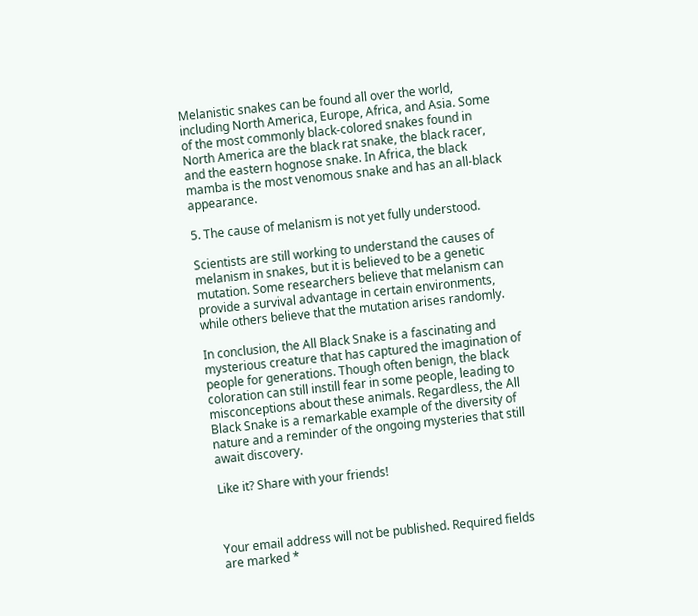Melanistic snakes can be found all over the world, including North America, Europe, Africa, and Asia. Some of the most commonly black-colored snakes found in North America are the black rat snake, the black racer, and the eastern hognose snake. In Africa, the black mamba is the most venomous snake and has an all-black appearance.

5. The cause of melanism is not yet fully understood.

Scientists are still working to understand the causes of melanism in snakes, but it is believed to be a genetic mutation. Some researchers believe that melanism can provide a survival advantage in certain environments, while others believe that the mutation arises randomly.

In conclusion, the All Black Snake is a fascinating and mysterious creature that has captured the imagination of people for generations. Though often benign, the black coloration can still instill fear in some people, leading to misconceptions about these animals. Regardless, the All Black Snake is a remarkable example of the diversity of nature and a reminder of the ongoing mysteries that still await discovery.

Like it? Share with your friends!



Your email address will not be published. Required fields are marked *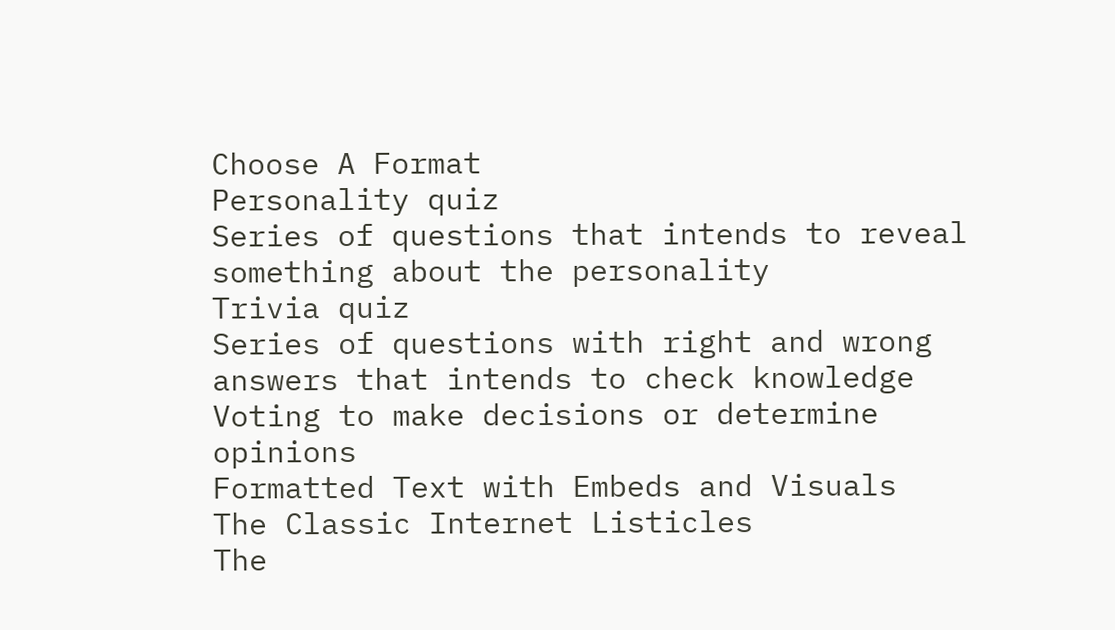Choose A Format
Personality quiz
Series of questions that intends to reveal something about the personality
Trivia quiz
Series of questions with right and wrong answers that intends to check knowledge
Voting to make decisions or determine opinions
Formatted Text with Embeds and Visuals
The Classic Internet Listicles
The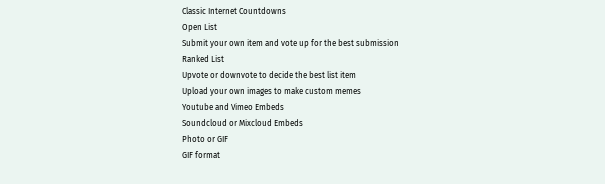Classic Internet Countdowns
Open List
Submit your own item and vote up for the best submission
Ranked List
Upvote or downvote to decide the best list item
Upload your own images to make custom memes
Youtube and Vimeo Embeds
Soundcloud or Mixcloud Embeds
Photo or GIF
GIF format